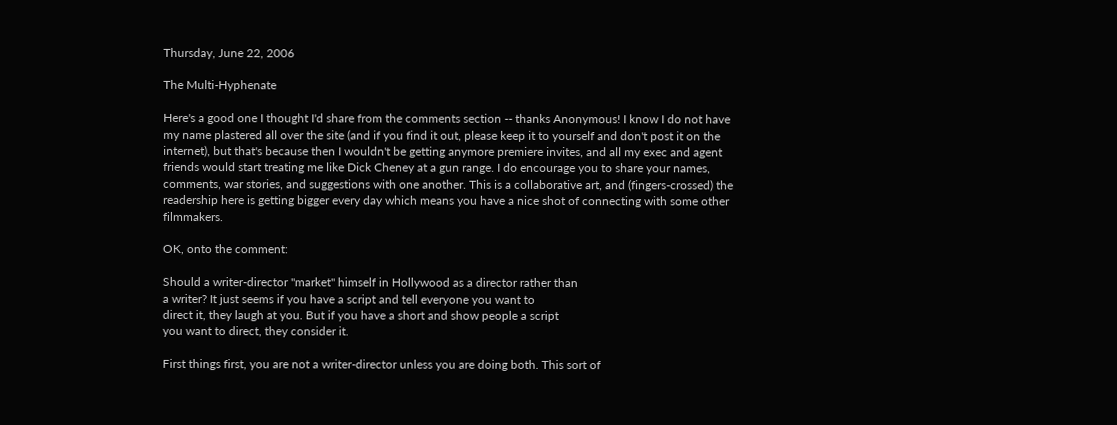Thursday, June 22, 2006

The Multi-Hyphenate

Here's a good one I thought I'd share from the comments section -- thanks Anonymous! I know I do not have my name plastered all over the site (and if you find it out, please keep it to yourself and don't post it on the internet), but that's because then I wouldn't be getting anymore premiere invites, and all my exec and agent friends would start treating me like Dick Cheney at a gun range. I do encourage you to share your names, comments, war stories, and suggestions with one another. This is a collaborative art, and (fingers-crossed) the readership here is getting bigger every day which means you have a nice shot of connecting with some other filmmakers.

OK, onto the comment:

Should a writer-director "market" himself in Hollywood as a director rather than
a writer? It just seems if you have a script and tell everyone you want to
direct it, they laugh at you. But if you have a short and show people a script
you want to direct, they consider it.

First things first, you are not a writer-director unless you are doing both. This sort of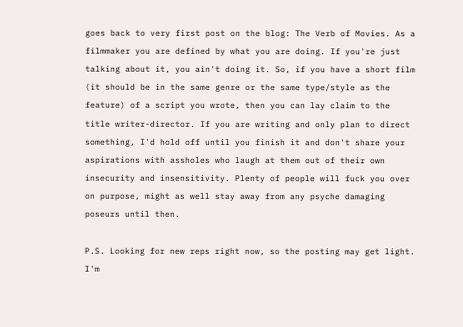goes back to very first post on the blog: The Verb of Movies. As a filmmaker you are defined by what you are doing. If you're just talking about it, you ain't doing it. So, if you have a short film (it should be in the same genre or the same type/style as the feature) of a script you wrote, then you can lay claim to the title writer-director. If you are writing and only plan to direct something, I'd hold off until you finish it and don't share your aspirations with assholes who laugh at them out of their own insecurity and insensitivity. Plenty of people will fuck you over on purpose, might as well stay away from any psyche damaging poseurs until then.

P.S. Looking for new reps right now, so the posting may get light. I'm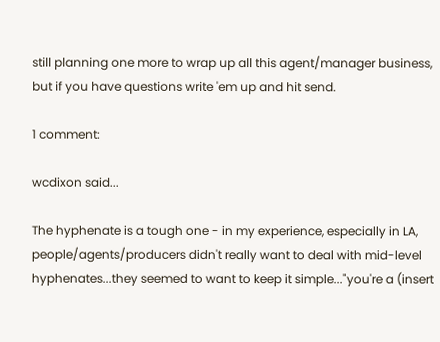still planning one more to wrap up all this agent/manager business, but if you have questions write 'em up and hit send.

1 comment:

wcdixon said...

The hyphenate is a tough one - in my experience, especially in LA, people/agents/producers didn't really want to deal with mid-level hyphenates...they seemed to want to keep it simple..."you're a (insert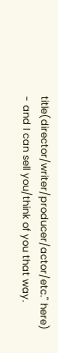title(director/writer/producer/actor/etc." here) - and I can sell you/think of you that way.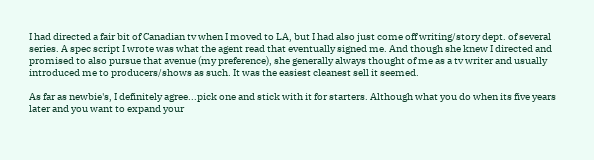I had directed a fair bit of Canadian tv when I moved to LA, but I had also just come off writing/story dept. of several series. A spec script I wrote was what the agent read that eventually signed me. And though she knew I directed and promised to also pursue that avenue (my preference), she generally always thought of me as a tv writer and usually introduced me to producers/shows as such. It was the easiest cleanest sell it seemed.

As far as newbie's, I definitely agree...pick one and stick with it for starters. Although what you do when its five years later and you want to expand your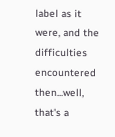label as it were, and the difficulties encountered then...well, that's a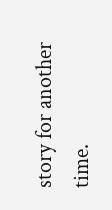story for another time.